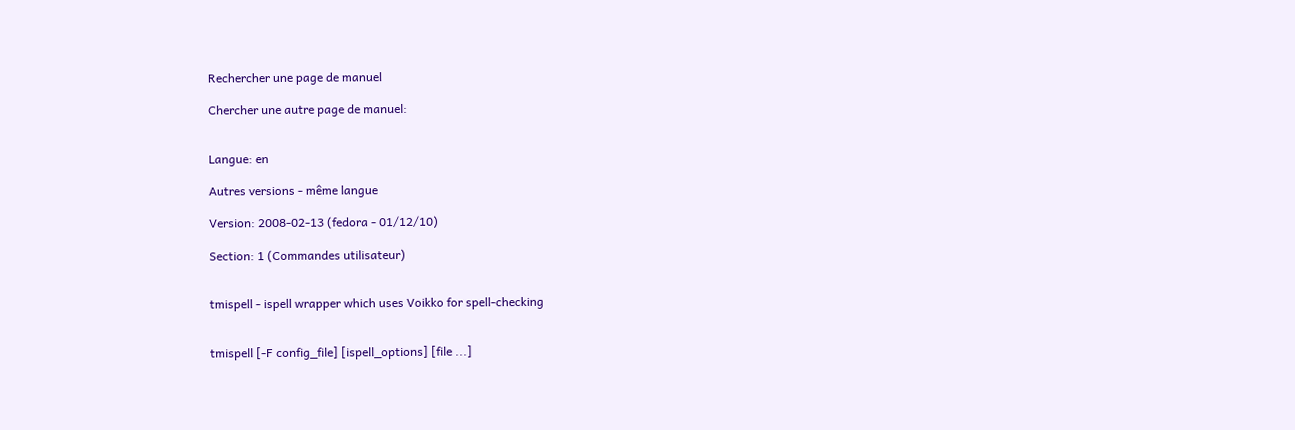Rechercher une page de manuel

Chercher une autre page de manuel:


Langue: en

Autres versions - même langue

Version: 2008-02-13 (fedora - 01/12/10)

Section: 1 (Commandes utilisateur)


tmispell - ispell wrapper which uses Voikko for spell-checking


tmispell [-F config_file] [ispell_options] [file ...]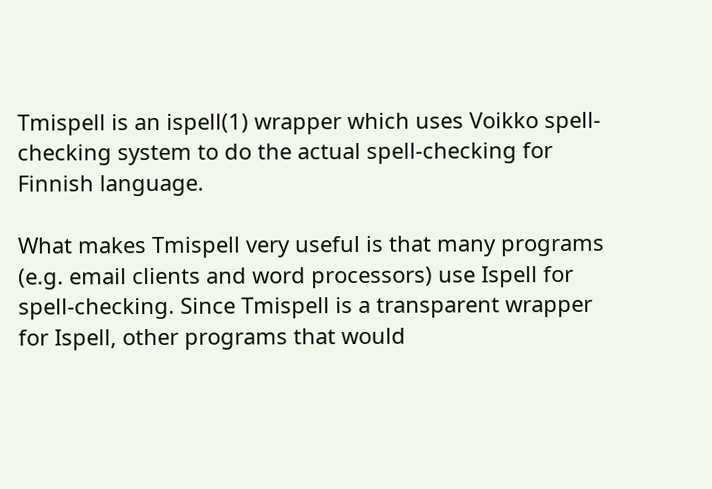Tmispell is an ispell(1) wrapper which uses Voikko spell-checking system to do the actual spell-checking for Finnish language.

What makes Tmispell very useful is that many programs (e.g. email clients and word processors) use Ispell for spell-checking. Since Tmispell is a transparent wrapper for Ispell, other programs that would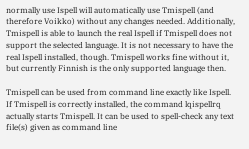normally use Ispell will automatically use Tmispell (and therefore Voikko) without any changes needed. Additionally, Tmispell is able to launch the real Ispell if Tmispell does not support the selected language. It is not necessary to have the real Ispell installed, though. Tmispell works fine without it, but currently Finnish is the only supported language then.

Tmispell can be used from command line exactly like Ispell. If Tmispell is correctly installed, the command lqispellrq actually starts Tmispell. It can be used to spell-check any text file(s) given as command line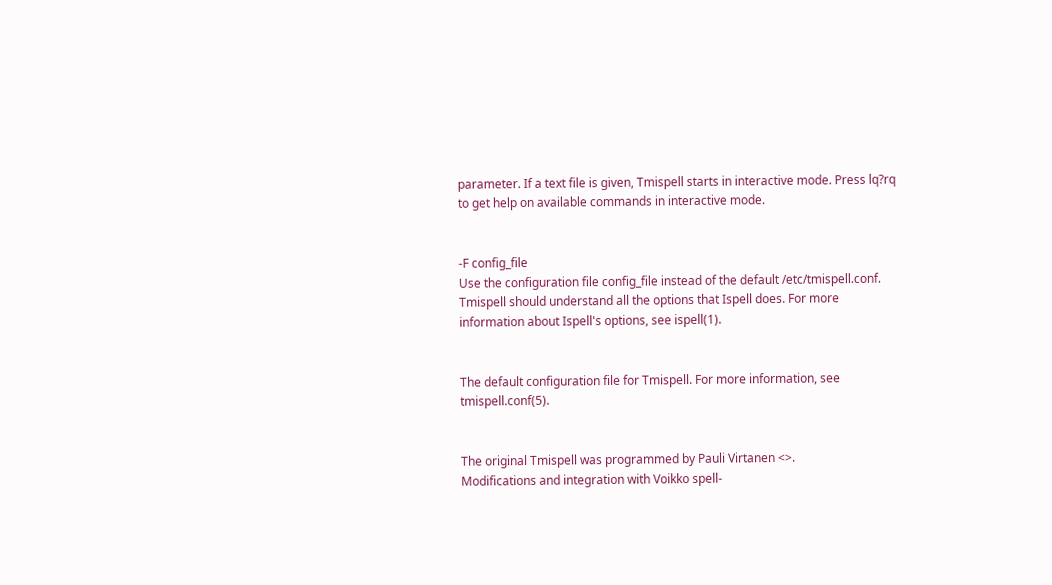parameter. If a text file is given, Tmispell starts in interactive mode. Press lq?rq to get help on available commands in interactive mode.


-F config_file
Use the configuration file config_file instead of the default /etc/tmispell.conf.
Tmispell should understand all the options that Ispell does. For more information about Ispell's options, see ispell(1).


The default configuration file for Tmispell. For more information, see tmispell.conf(5).


The original Tmispell was programmed by Pauli Virtanen <>.
Modifications and integration with Voikko spell-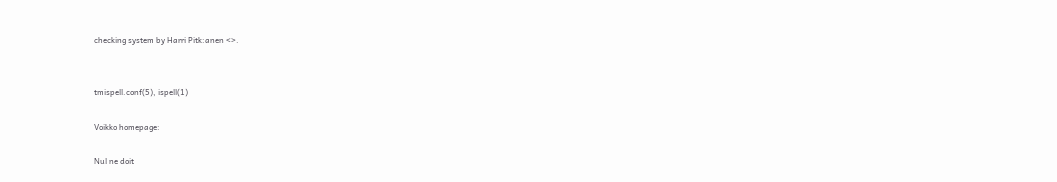checking system by Harri Pitk:anen <>.


tmispell.conf(5), ispell(1)

Voikko homepage:

Nul ne doit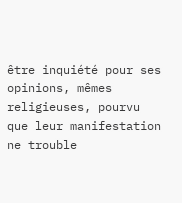être inquiété pour ses opinions, mêmes religieuses, pourvu
que leur manifestation ne trouble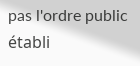pas l'ordre public établi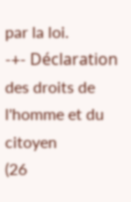par la loi.
-+- Déclaration des droits de l'homme et du citoyen
(26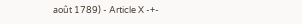août 1789) - Article X -+-